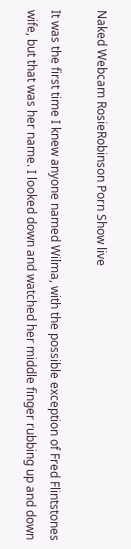Naked Webcam RosieRobinson Porn Show live

It was the first time I knew anyone named Wilma, with the possible exception of Fred Flintstones wife, but that was her name. I looked down and watched her middle finger rubbing up and down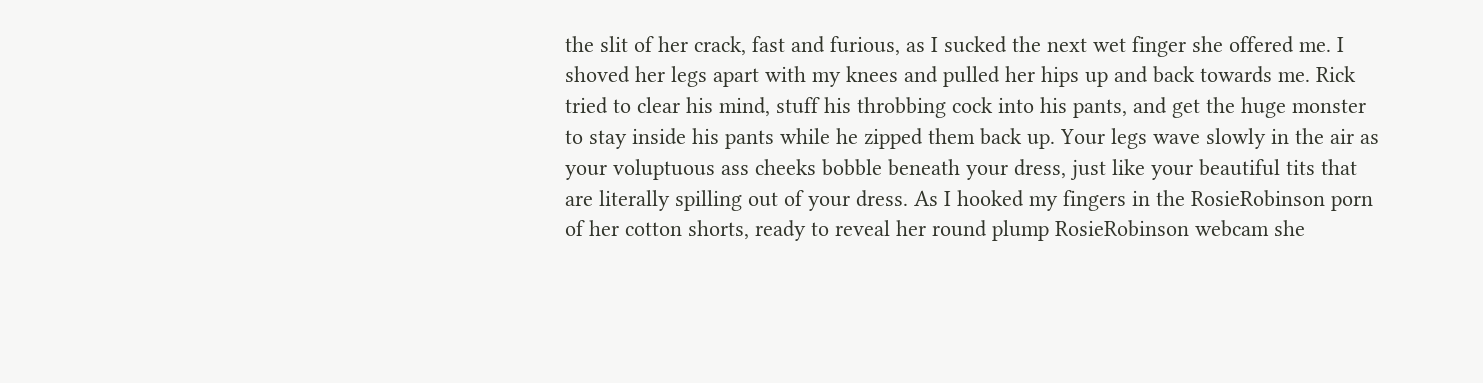the slit of her crack, fast and furious, as I sucked the next wet finger she offered me. I shoved her legs apart with my knees and pulled her hips up and back towards me. Rick tried to clear his mind, stuff his throbbing cock into his pants, and get the huge monster to stay inside his pants while he zipped them back up. Your legs wave slowly in the air as your voluptuous ass cheeks bobble beneath your dress, just like your beautiful tits that are literally spilling out of your dress. As I hooked my fingers in the RosieRobinson porn of her cotton shorts, ready to reveal her round plump RosieRobinson webcam she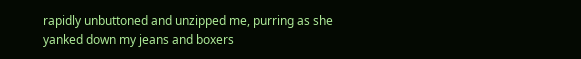rapidly unbuttoned and unzipped me, purring as she yanked down my jeans and boxers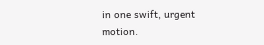in one swift, urgent motion.